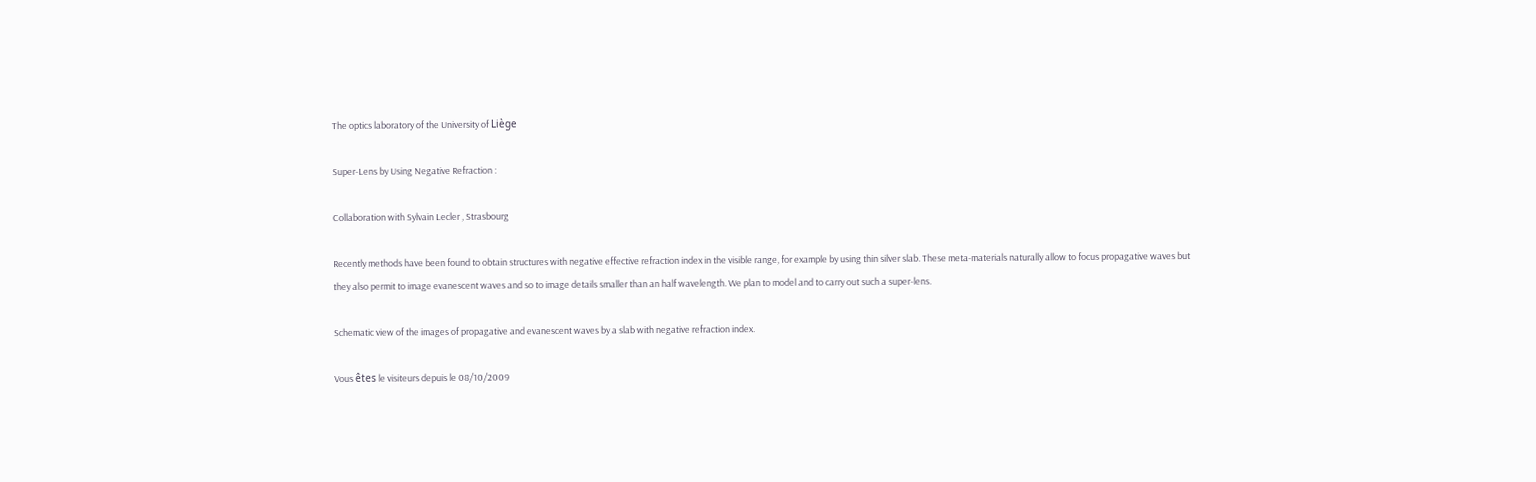The optics laboratory of the University of Liège

Super-Lens by Using Negative Refraction :

Collaboration with Sylvain Lecler , Strasbourg

Recently methods have been found to obtain structures with negative effective refraction index in the visible range, for example by using thin silver slab. These meta-materials naturally allow to focus propagative waves but they also permit to image evanescent waves and so to image details smaller than an half wavelength. We plan to model and to carry out such a super-lens.

Schematic view of the images of propagative and evanescent waves by a slab with negative refraction index.

Vous êtes le visiteurs depuis le 08/10/2009